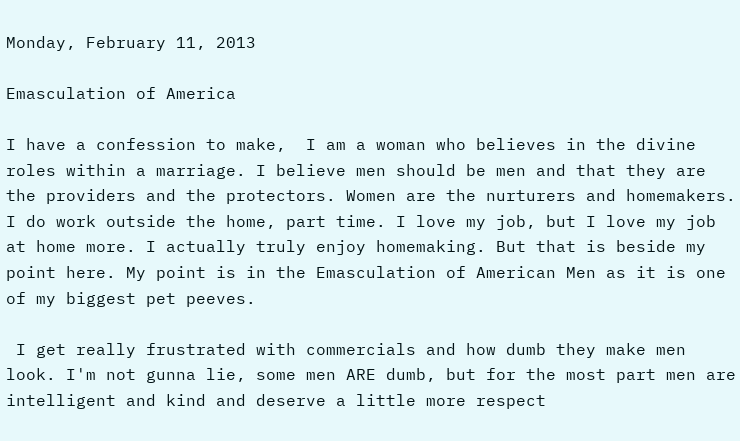Monday, February 11, 2013

Emasculation of America

I have a confession to make,  I am a woman who believes in the divine roles within a marriage. I believe men should be men and that they are the providers and the protectors. Women are the nurturers and homemakers. I do work outside the home, part time. I love my job, but I love my job at home more. I actually truly enjoy homemaking. But that is beside my point here. My point is in the Emasculation of American Men as it is one of my biggest pet peeves.

 I get really frustrated with commercials and how dumb they make men look. I'm not gunna lie, some men ARE dumb, but for the most part men are intelligent and kind and deserve a little more respect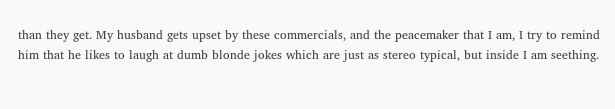than they get. My husband gets upset by these commercials, and the peacemaker that I am, I try to remind him that he likes to laugh at dumb blonde jokes which are just as stereo typical, but inside I am seething.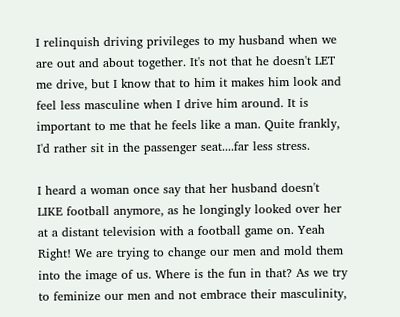I relinquish driving privileges to my husband when we are out and about together. It's not that he doesn't LET me drive, but I know that to him it makes him look and feel less masculine when I drive him around. It is important to me that he feels like a man. Quite frankly, I'd rather sit in the passenger seat....far less stress.

I heard a woman once say that her husband doesn't LIKE football anymore, as he longingly looked over her at a distant television with a football game on. Yeah Right! We are trying to change our men and mold them into the image of us. Where is the fun in that? As we try to feminize our men and not embrace their masculinity,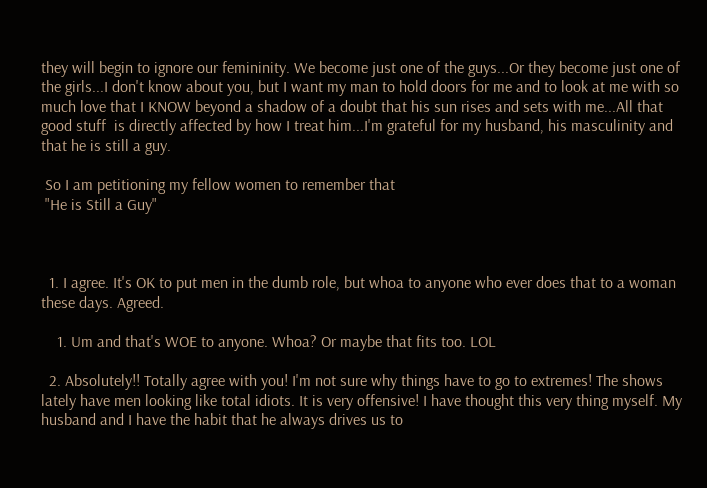they will begin to ignore our femininity. We become just one of the guys...Or they become just one of the girls...I don't know about you, but I want my man to hold doors for me and to look at me with so much love that I KNOW beyond a shadow of a doubt that his sun rises and sets with me...All that good stuff  is directly affected by how I treat him...I'm grateful for my husband, his masculinity and that he is still a guy.

 So I am petitioning my fellow women to remember that
 "He is Still a Guy"



  1. I agree. It's OK to put men in the dumb role, but whoa to anyone who ever does that to a woman these days. Agreed.

    1. Um and that's WOE to anyone. Whoa? Or maybe that fits too. LOL

  2. Absolutely!! Totally agree with you! I'm not sure why things have to go to extremes! The shows lately have men looking like total idiots. It is very offensive! I have thought this very thing myself. My husband and I have the habit that he always drives us to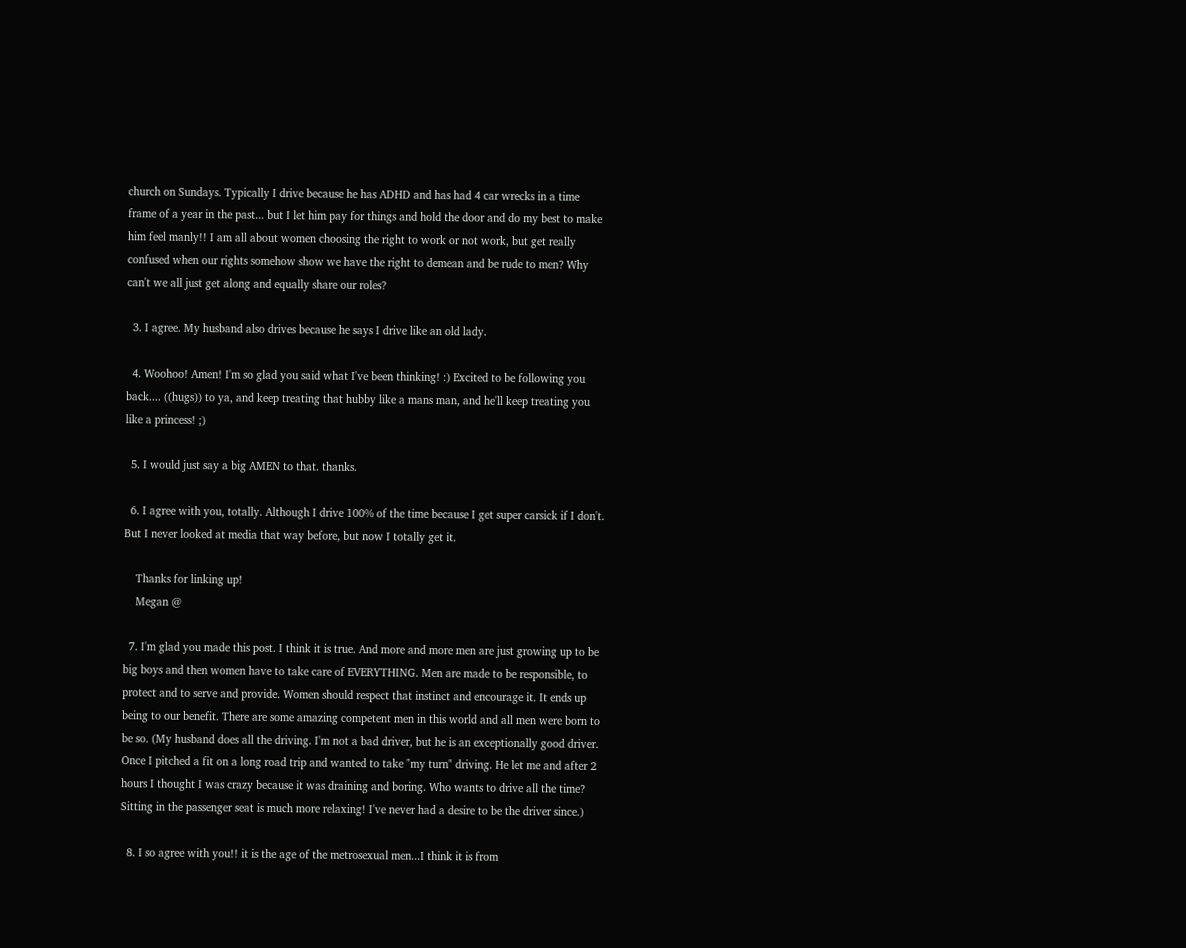church on Sundays. Typically I drive because he has ADHD and has had 4 car wrecks in a time frame of a year in the past... but I let him pay for things and hold the door and do my best to make him feel manly!! I am all about women choosing the right to work or not work, but get really confused when our rights somehow show we have the right to demean and be rude to men? Why can't we all just get along and equally share our roles?

  3. I agree. My husband also drives because he says I drive like an old lady.

  4. Woohoo! Amen! I'm so glad you said what I've been thinking! :) Excited to be following you back.... ((hugs)) to ya, and keep treating that hubby like a mans man, and he'll keep treating you like a princess! ;)

  5. I would just say a big AMEN to that. thanks.

  6. I agree with you, totally. Although I drive 100% of the time because I get super carsick if I don't. But I never looked at media that way before, but now I totally get it.

    Thanks for linking up!
    Megan @

  7. I'm glad you made this post. I think it is true. And more and more men are just growing up to be big boys and then women have to take care of EVERYTHING. Men are made to be responsible, to protect and to serve and provide. Women should respect that instinct and encourage it. It ends up being to our benefit. There are some amazing competent men in this world and all men were born to be so. (My husband does all the driving. I'm not a bad driver, but he is an exceptionally good driver. Once I pitched a fit on a long road trip and wanted to take "my turn" driving. He let me and after 2 hours I thought I was crazy because it was draining and boring. Who wants to drive all the time? Sitting in the passenger seat is much more relaxing! I've never had a desire to be the driver since.)

  8. I so agree with you!! it is the age of the metrosexual men...I think it is from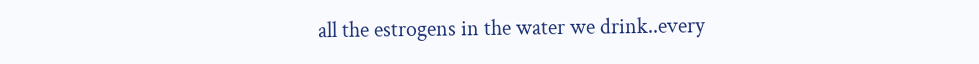all the estrogens in the water we drink..every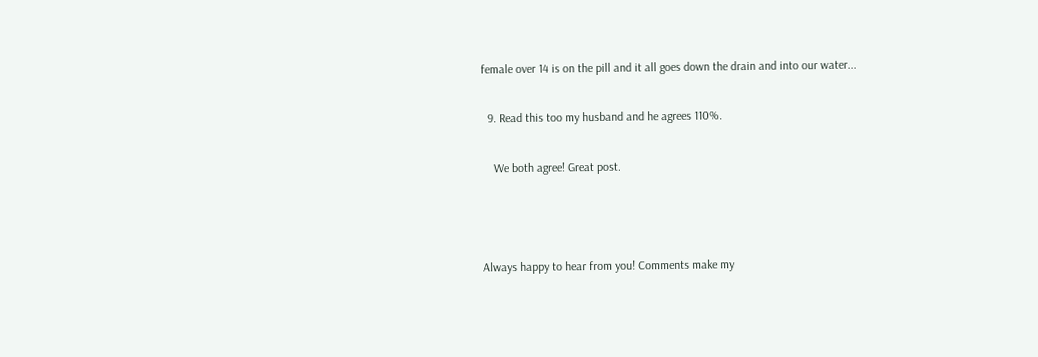female over 14 is on the pill and it all goes down the drain and into our water...

  9. Read this too my husband and he agrees 110%.

    We both agree! Great post.



Always happy to hear from you! Comments make my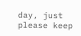day, just please keep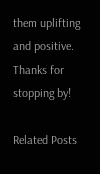them uplifting and positive. Thanks for stopping by!

Related Posts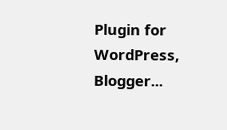Plugin for WordPress, Blogger...